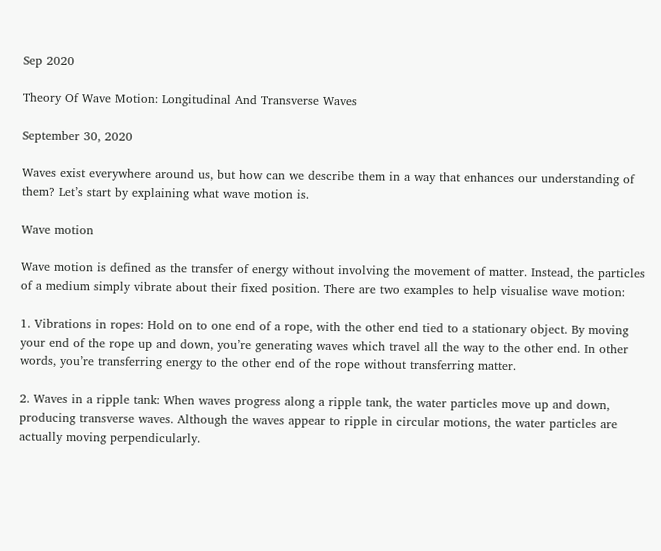Sep 2020

Theory Of Wave Motion: Longitudinal And Transverse Waves

September 30, 2020

Waves exist everywhere around us, but how can we describe them in a way that enhances our understanding of them? Let’s start by explaining what wave motion is.

Wave motion

Wave motion is defined as the transfer of energy without involving the movement of matter. Instead, the particles of a medium simply vibrate about their fixed position. There are two examples to help visualise wave motion:

1. Vibrations in ropes: Hold on to one end of a rope, with the other end tied to a stationary object. By moving your end of the rope up and down, you’re generating waves which travel all the way to the other end. In other words, you’re transferring energy to the other end of the rope without transferring matter.

2. Waves in a ripple tank: When waves progress along a ripple tank, the water particles move up and down, producing transverse waves. Although the waves appear to ripple in circular motions, the water particles are actually moving perpendicularly.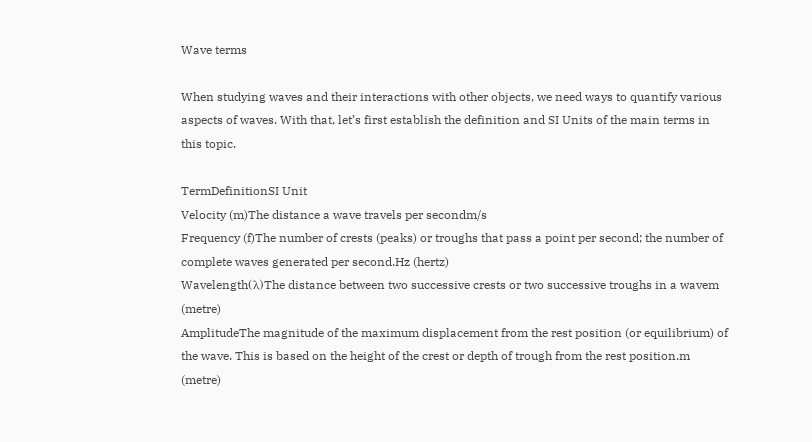Wave terms

When studying waves and their interactions with other objects, we need ways to quantify various aspects of waves. With that, let’s first establish the definition and SI Units of the main terms in this topic.

TermDefinitionSI Unit
Velocity (m)The distance a wave travels per secondm/s
Frequency (f)The number of crests (peaks) or troughs that pass a point per second; the number of complete waves generated per second.Hz (hertz)
Wavelength(λ)The distance between two successive crests or two successive troughs in a wavem (metre)
AmplitudeThe magnitude of the maximum displacement from the rest position (or equilibrium) of the wave. This is based on the height of the crest or depth of trough from the rest position.m (metre)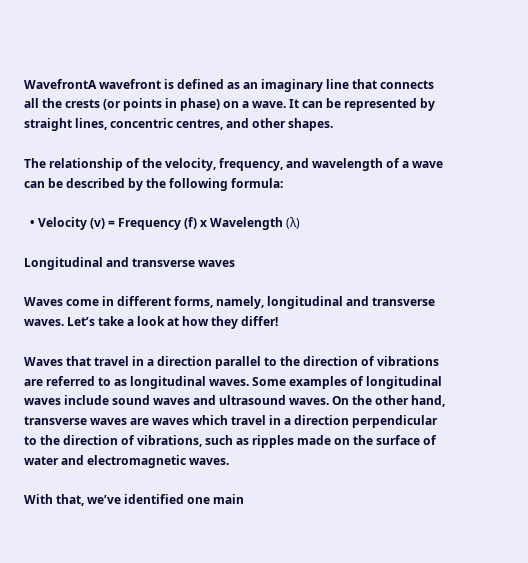WavefrontA wavefront is defined as an imaginary line that connects all the crests (or points in phase) on a wave. It can be represented by straight lines, concentric centres, and other shapes.

The relationship of the velocity, frequency, and wavelength of a wave can be described by the following formula:

  • Velocity (v) = Frequency (f) x Wavelength (λ)

Longitudinal and transverse waves

Waves come in different forms, namely, longitudinal and transverse waves. Let’s take a look at how they differ!

Waves that travel in a direction parallel to the direction of vibrations are referred to as longitudinal waves. Some examples of longitudinal waves include sound waves and ultrasound waves. On the other hand, transverse waves are waves which travel in a direction perpendicular to the direction of vibrations, such as ripples made on the surface of water and electromagnetic waves.

With that, we’ve identified one main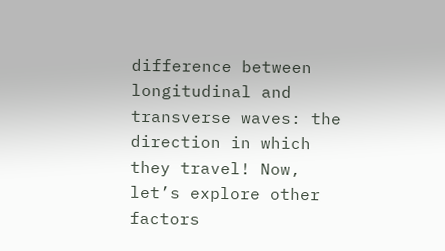difference between longitudinal and transverse waves: the direction in which they travel! Now, let’s explore other factors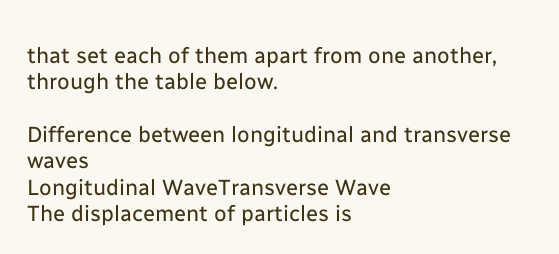that set each of them apart from one another, through the table below.

Difference between longitudinal and transverse waves
Longitudinal WaveTransverse Wave
The displacement of particles is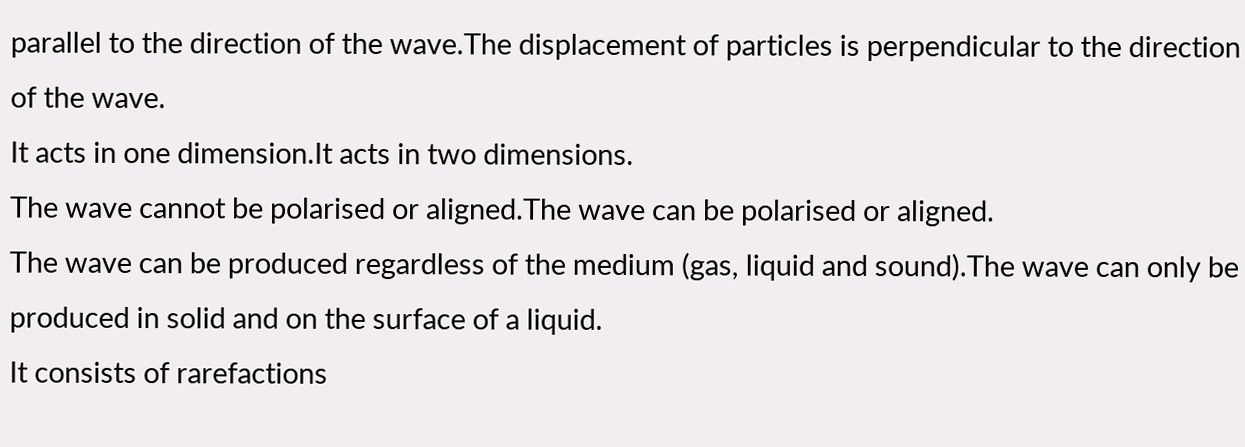parallel to the direction of the wave.The displacement of particles is perpendicular to the direction of the wave.
It acts in one dimension.It acts in two dimensions.
The wave cannot be polarised or aligned.The wave can be polarised or aligned.
The wave can be produced regardless of the medium (gas, liquid and sound).The wave can only be produced in solid and on the surface of a liquid.
It consists of rarefactions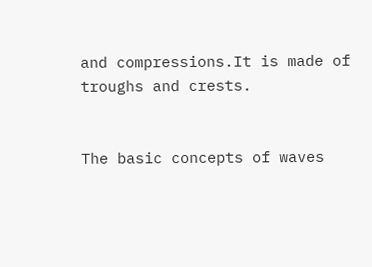and compressions.It is made of troughs and crests.


The basic concepts of waves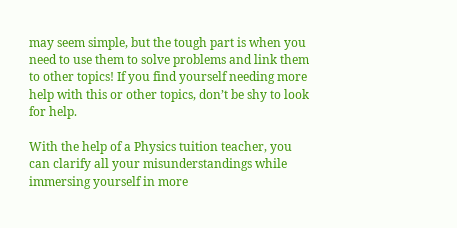may seem simple, but the tough part is when you need to use them to solve problems and link them to other topics! If you find yourself needing more help with this or other topics, don’t be shy to look for help.

With the help of a Physics tuition teacher, you can clarify all your misunderstandings while immersing yourself in more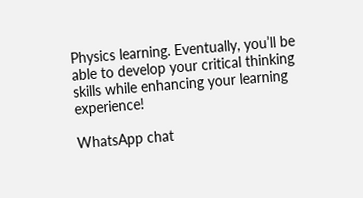Physics learning. Eventually, you’ll be able to develop your critical thinking skills while enhancing your learning experience!

WhatsApp chat